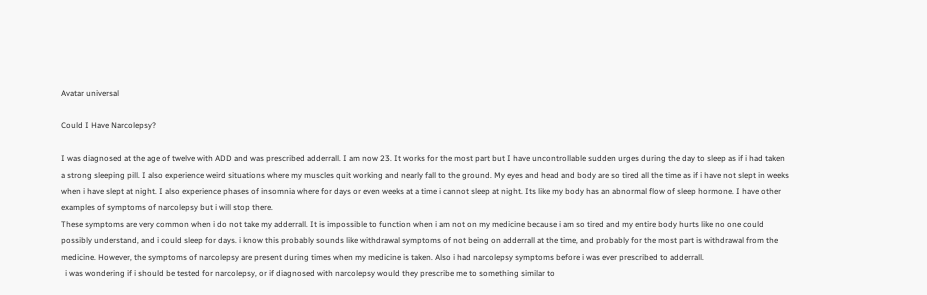Avatar universal

Could I Have Narcolepsy?

I was diagnosed at the age of twelve with ADD and was prescribed adderrall. I am now 23. It works for the most part but I have uncontrollable sudden urges during the day to sleep as if i had taken a strong sleeping pill. I also experience weird situations where my muscles quit working and nearly fall to the ground. My eyes and head and body are so tired all the time as if i have not slept in weeks when i have slept at night. I also experience phases of insomnia where for days or even weeks at a time i cannot sleep at night. Its like my body has an abnormal flow of sleep hormone. I have other examples of symptoms of narcolepsy but i will stop there.
These symptoms are very common when i do not take my adderrall. It is impossible to function when i am not on my medicine because i am so tired and my entire body hurts like no one could possibly understand, and i could sleep for days. i know this probably sounds like withdrawal symptoms of not being on adderrall at the time, and probably for the most part is withdrawal from the medicine. However, the symptoms of narcolepsy are present during times when my medicine is taken. Also i had narcolepsy symptoms before i was ever prescribed to adderrall.
  i was wondering if i should be tested for narcolepsy, or if diagnosed with narcolepsy would they prescribe me to something similar to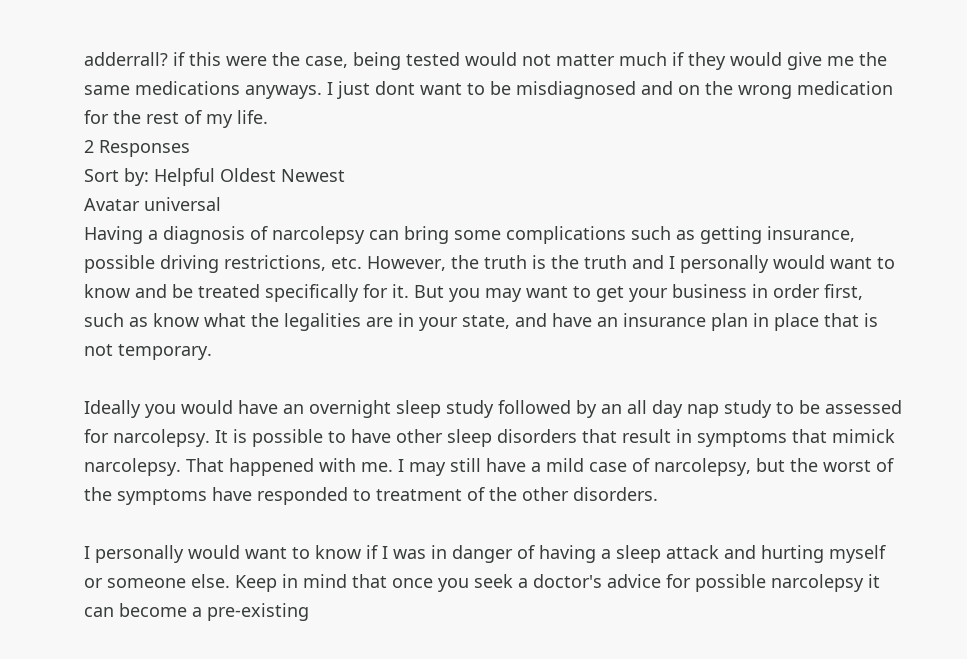adderrall? if this were the case, being tested would not matter much if they would give me the same medications anyways. I just dont want to be misdiagnosed and on the wrong medication for the rest of my life.
2 Responses
Sort by: Helpful Oldest Newest
Avatar universal
Having a diagnosis of narcolepsy can bring some complications such as getting insurance, possible driving restrictions, etc. However, the truth is the truth and I personally would want to know and be treated specifically for it. But you may want to get your business in order first, such as know what the legalities are in your state, and have an insurance plan in place that is not temporary.

Ideally you would have an overnight sleep study followed by an all day nap study to be assessed for narcolepsy. It is possible to have other sleep disorders that result in symptoms that mimick narcolepsy. That happened with me. I may still have a mild case of narcolepsy, but the worst of the symptoms have responded to treatment of the other disorders.

I personally would want to know if I was in danger of having a sleep attack and hurting myself or someone else. Keep in mind that once you seek a doctor's advice for possible narcolepsy it can become a pre-existing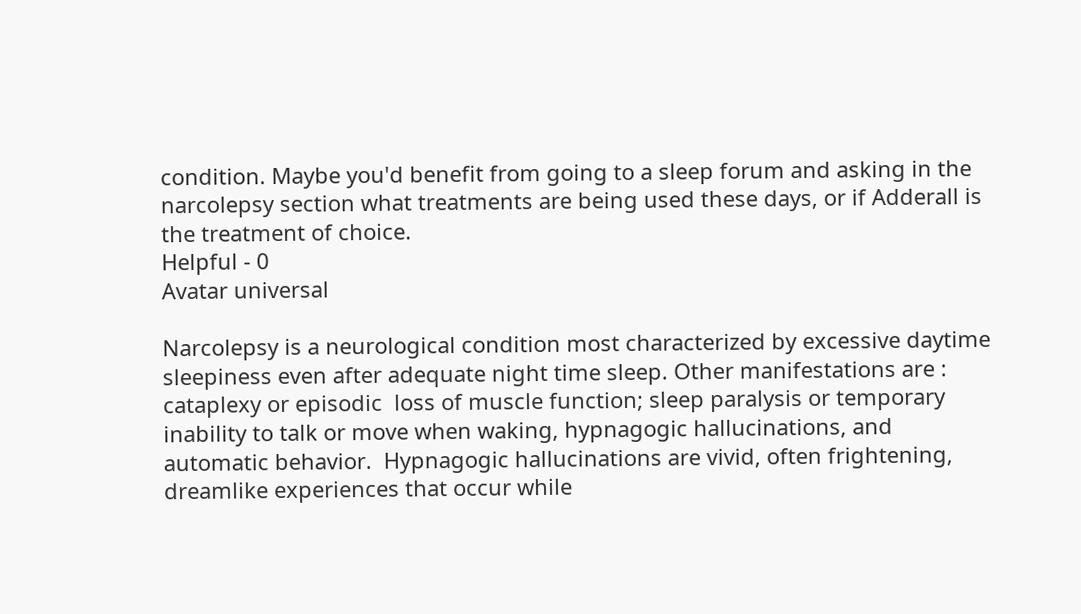condition. Maybe you'd benefit from going to a sleep forum and asking in the narcolepsy section what treatments are being used these days, or if Adderall is the treatment of choice.
Helpful - 0
Avatar universal

Narcolepsy is a neurological condition most characterized by excessive daytime sleepiness even after adequate night time sleep. Other manifestations are : cataplexy or episodic  loss of muscle function; sleep paralysis or temporary inability to talk or move when waking, hypnagogic hallucinations, and automatic behavior.  Hypnagogic hallucinations are vivid, often frightening, dreamlike experiences that occur while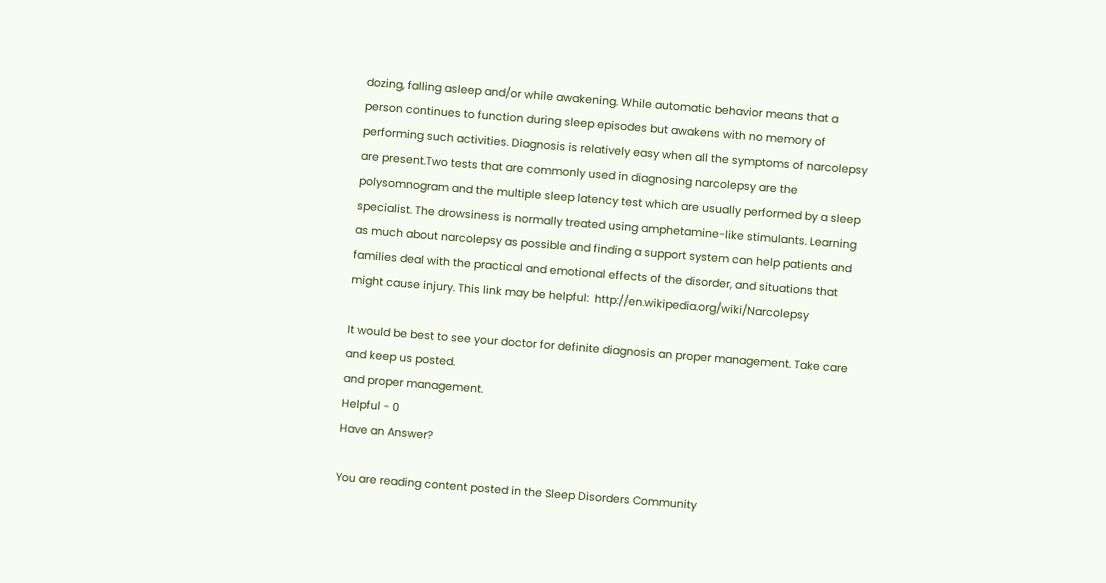dozing, falling asleep and/or while awakening. While automatic behavior means that a person continues to function during sleep episodes but awakens with no memory of performing such activities. Diagnosis is relatively easy when all the symptoms of narcolepsy are present.Two tests that are commonly used in diagnosing narcolepsy are the polysomnogram and the multiple sleep latency test which are usually performed by a sleep specialist. The drowsiness is normally treated using amphetamine-like stimulants. Learning as much about narcolepsy as possible and finding a support system can help patients and families deal with the practical and emotional effects of the disorder, and situations that might cause injury. This link may be helpful:  http://en.wikipedia.org/wiki/Narcolepsy

It would be best to see your doctor for definite diagnosis an proper management. Take care and keep us posted.
and proper management.
Helpful - 0
Have an Answer?

You are reading content posted in the Sleep Disorders Community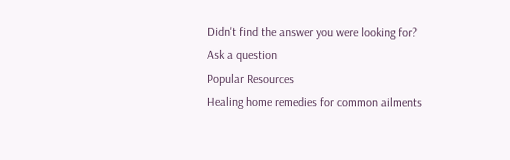Didn't find the answer you were looking for?
Ask a question
Popular Resources
Healing home remedies for common ailments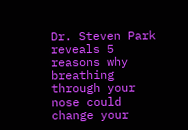Dr. Steven Park reveals 5 reasons why breathing through your nose could change your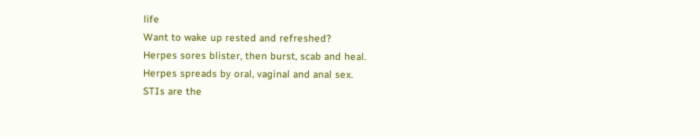life
Want to wake up rested and refreshed?
Herpes sores blister, then burst, scab and heal.
Herpes spreads by oral, vaginal and anal sex.
STIs are the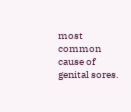most common cause of genital sores.